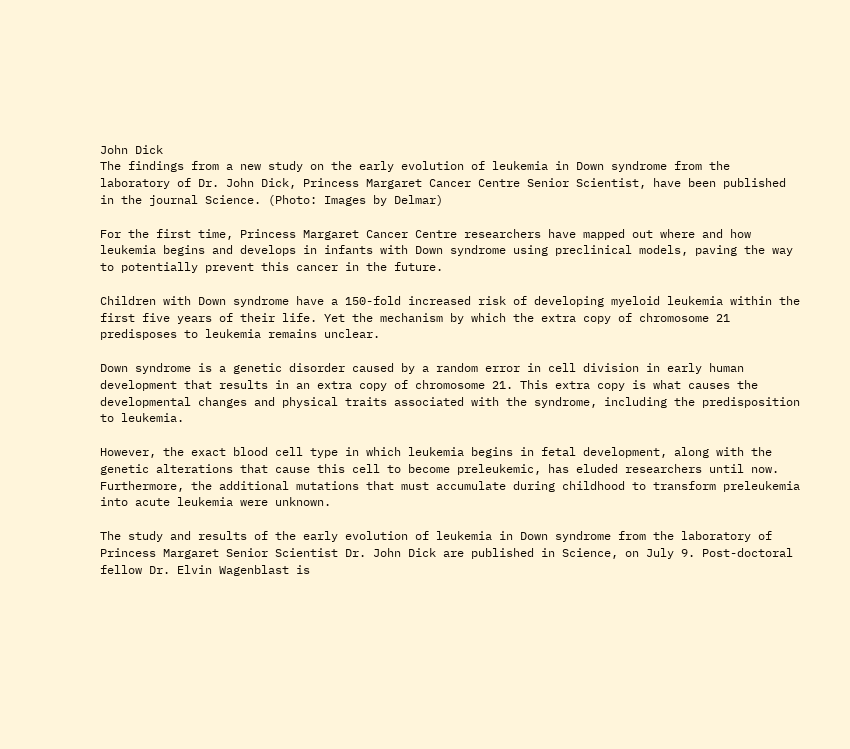John Dick
The findings from a new study on the early evolution of leukemia in Down syndrome from the laboratory of Dr. John Dick, Princess Margaret Cancer Centre Senior Scientist, have been published in the journal Science. (Photo: Images by Delmar)

For the first time, Princess Margaret Cancer Centre researchers have mapped out where and how leukemia begins and develops in infants with Down syndrome using preclinical models, paving the way to potentially prevent this cancer in the future.

Children with Down syndrome have a 150-fold increased risk of developing myeloid leukemia within the first five years of their life. Yet the mechanism by which the extra copy of chromosome 21 predisposes to leukemia remains unclear.

Down syndrome is a genetic disorder caused by a random error in cell division in early human development that results in an extra copy of chromosome 21. This extra copy is what causes the developmental changes and physical traits associated with the syndrome, including the predisposition to leukemia.

However, the exact blood cell type in which leukemia begins in fetal development, along with the genetic alterations that cause this cell to become preleukemic, has eluded researchers until now. Furthermore, the additional mutations that must accumulate during childhood to transform preleukemia into acute leukemia were unknown.

The study and results of the early evolution of leukemia in Down syndrome from the laboratory of Princess Margaret Senior Scientist Dr. John Dick are published in Science, on July 9. Post-doctoral fellow Dr. Elvin Wagenblast is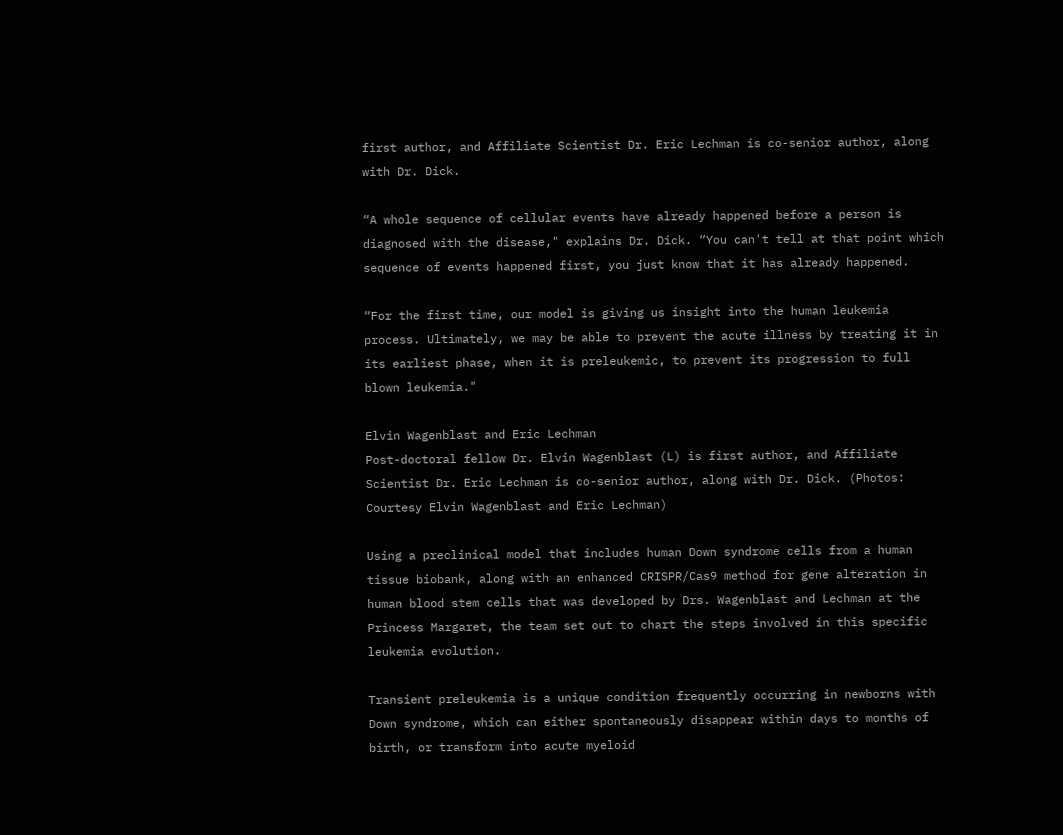first author, and Affiliate Scientist Dr. Eric Lechman is co-senior author, along with Dr. Dick.

“A whole sequence of cellular events have already happened before a person is diagnosed with the disease," explains Dr. Dick. “You can't tell at that point which sequence of events happened first, you just know that it has already happened.

“For the first time, our model is giving us insight into the human leukemia process. Ultimately, we may be able to prevent the acute illness by treating it in its earliest phase, when it is preleukemic, to prevent its progression to full blown leukemia."

Elvin Wagenblast and Eric Lechman
Post-doctoral fellow Dr. Elvin Wagenblast (L) is first author, and Affiliate Scientist Dr. Eric Lechman is co-senior author, along with Dr. Dick. (Photos: Courtesy Elvin Wagenblast and Eric Lechman)

Using a preclinical model that includes human Down syndrome cells from a human tissue biobank, along with an enhanced CRISPR/Cas9 method for gene alteration in human blood stem cells that was developed by Drs. Wagenblast and Lechman at the Princess Margaret, the team set out to chart the steps involved in this specific leukemia evolution.

Transient preleukemia is a unique condition frequently occurring in newborns with Down syndrome, which can either spontaneously disappear within days to months of birth, or transform into acute myeloid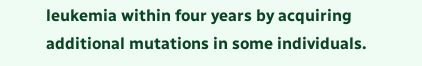leukemia within four years by acquiring additional mutations in some individuals.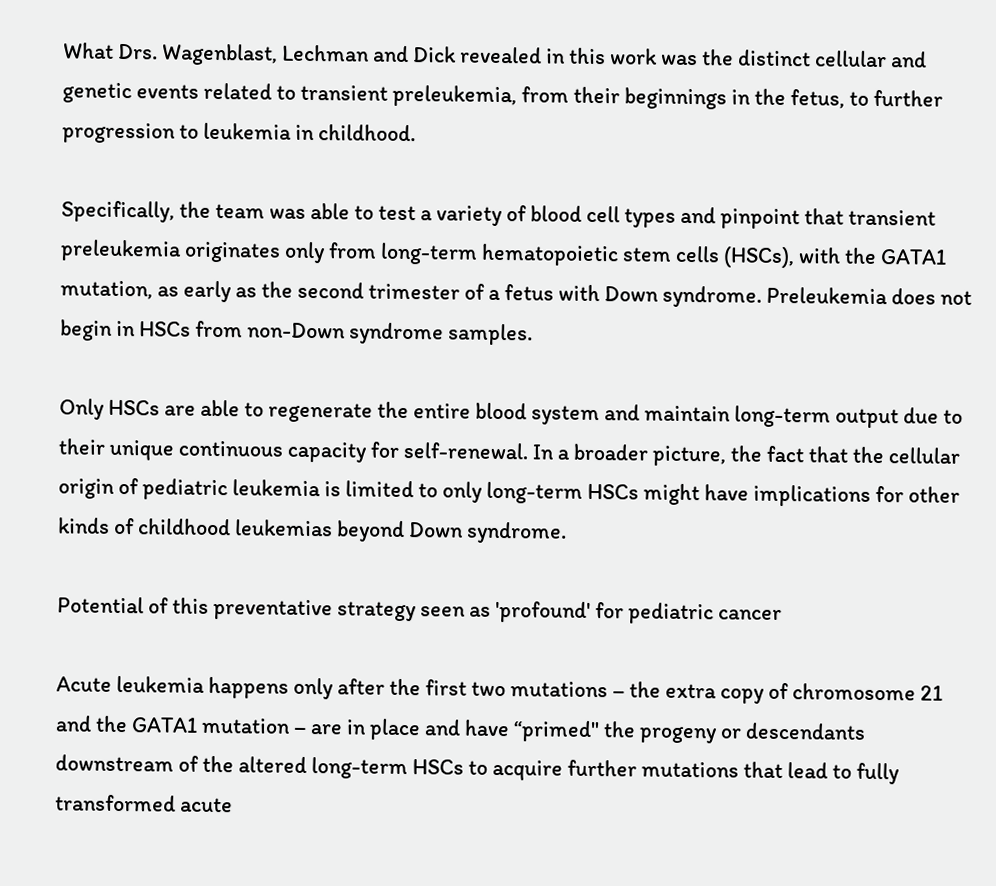What Drs. Wagenblast, Lechman and Dick revealed in this work was the distinct cellular and genetic events related to transient preleukemia, from their beginnings in the fetus, to further progression to leukemia in childhood.

Specifically, the team was able to test a variety of blood cell types and pinpoint that transient preleukemia originates only from long-term hematopoietic stem cells (HSCs), with the GATA1 mutation, as early as the second trimester of a fetus with Down syndrome. Preleukemia does not begin in HSCs from non-Down syndrome samples.

Only HSCs are able to regenerate the entire blood system and maintain long-term output due to their unique continuous capacity for self-renewal. In a broader picture, the fact that the cellular origin of pediatric leukemia is limited to only long-term HSCs might have implications for other kinds of childhood leukemias beyond Down syndrome.

Potential of this preventative strategy seen as 'profound' for pediatric cancer

Acute leukemia happens only after the first two mutations – the extra copy of chromosome 21 and the GATA1 mutation – are in place and have “primed" the progeny or descendants downstream of the altered long-term HSCs to acquire further mutations that lead to fully transformed acute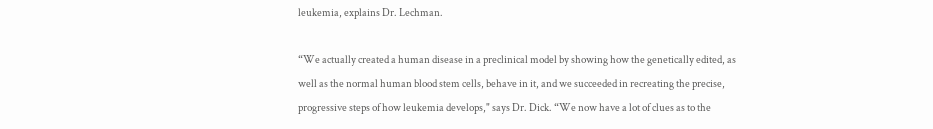leukemia, explains Dr. Lechman.

“We actually created a human disease in a preclinical model by showing how the genetically edited, as well as the normal human blood stem cells, behave in it, and we succeeded in recreating the precise, progressive steps of how leukemia develops," says Dr. Dick. “We now have a lot of clues as to the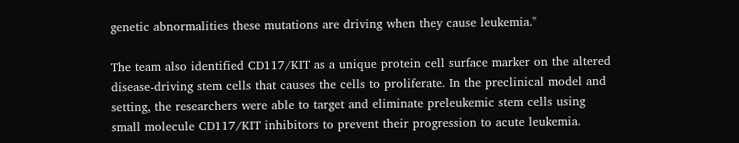genetic abnormalities these mutations are driving when they cause leukemia."

The team also identified CD117/KIT as a unique protein cell surface marker on the altered disease-driving stem cells that causes the cells to proliferate. In the preclinical model and setting, the researchers were able to target and eliminate preleukemic stem cells using small molecule CD117/KIT inhibitors to prevent their progression to acute leukemia.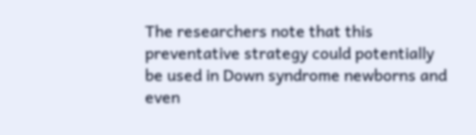The researchers note that this preventative strategy could potentially be used in Down syndrome newborns and even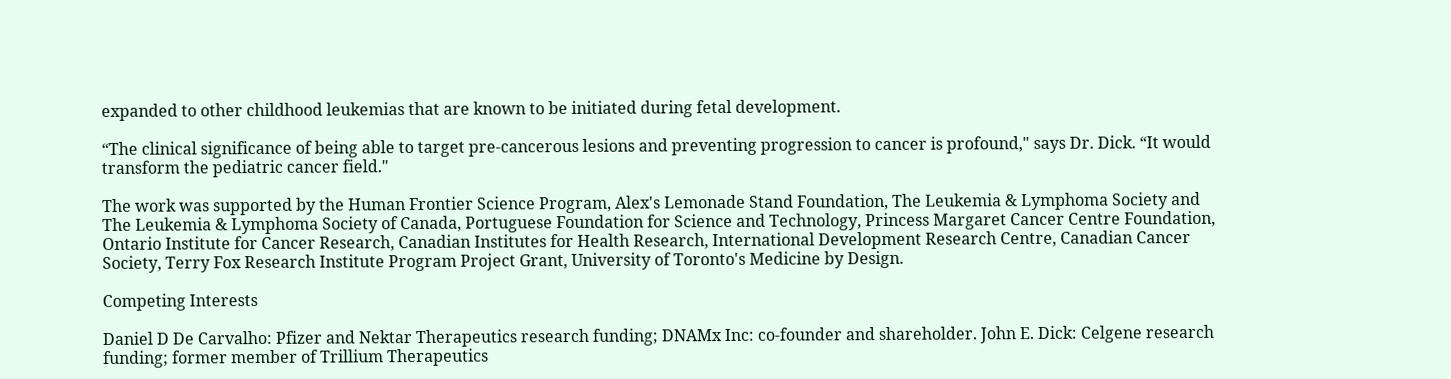expanded to other childhood leukemias that are known to be initiated during fetal development.

“The clinical significance of being able to target pre-cancerous lesions and preventing progression to cancer is profound," says Dr. Dick. “It would transform the pediatric cancer field."

The work was supported by the Human Frontier Science Program, Alex's Lemonade Stand Foundation, The Leukemia & Lymphoma Society and The Leukemia & Lymphoma Society of Canada, Portuguese Foundation for Science and Technology, Princess Margaret Cancer Centre Foundation, Ontario Institute for Cancer Research, Canadian Institutes for Health Research, International Development Research Centre, Canadian Cancer Society, Terry Fox Research Institute Program Project Grant, University of Toronto's Medicine by Design.

Competing Interests

Daniel D De Carvalho: Pfizer and Nektar Therapeutics research funding; DNAMx Inc: co-founder and shareholder. John E. Dick: Celgene research funding; former member of Trillium Therapeutics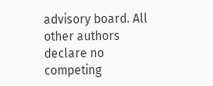advisory board. All other authors declare no competing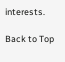interests.

Back to Top